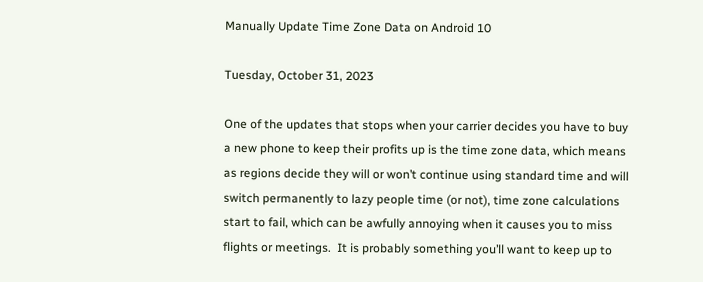Manually Update Time Zone Data on Android 10

Tuesday, October 31, 2023

One of the updates that stops when your carrier decides you have to buy a new phone to keep their profits up is the time zone data, which means as regions decide they will or won’t continue using standard time and will switch permanently to lazy people time (or not), time zone calculations start to fail, which can be awfully annoying when it causes you to miss flights or meetings.  It is probably something you’ll want to keep up to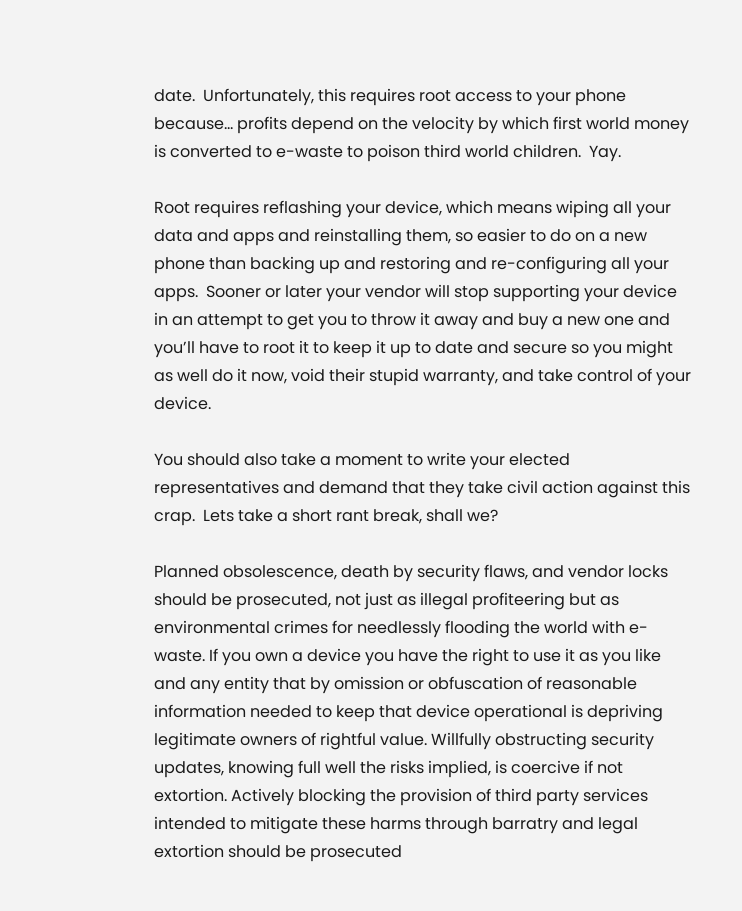date.  Unfortunately, this requires root access to your phone because… profits depend on the velocity by which first world money is converted to e-waste to poison third world children.  Yay.

Root requires reflashing your device, which means wiping all your data and apps and reinstalling them, so easier to do on a new phone than backing up and restoring and re-configuring all your apps.  Sooner or later your vendor will stop supporting your device  in an attempt to get you to throw it away and buy a new one and you’ll have to root it to keep it up to date and secure so you might as well do it now, void their stupid warranty, and take control of your device.

You should also take a moment to write your elected representatives and demand that they take civil action against this crap.  Lets take a short rant break, shall we?

Planned obsolescence, death by security flaws, and vendor locks should be prosecuted, not just as illegal profiteering but as environmental crimes for needlessly flooding the world with e-waste. If you own a device you have the right to use it as you like and any entity that by omission or obfuscation of reasonable information needed to keep that device operational is depriving legitimate owners of rightful value. Willfully obstructing security updates, knowing full well the risks implied, is coercive if not extortion. Actively blocking the provision of third party services intended to mitigate these harms through barratry and legal extortion should be prosecuted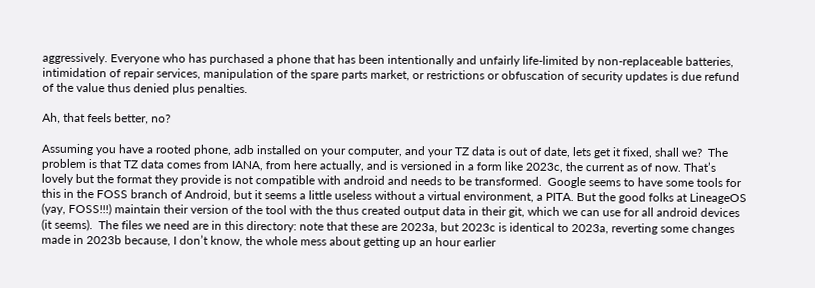aggressively. Everyone who has purchased a phone that has been intentionally and unfairly life-limited by non-replaceable batteries, intimidation of repair services, manipulation of the spare parts market, or restrictions or obfuscation of security updates is due refund of the value thus denied plus penalties.

Ah, that feels better, no?

Assuming you have a rooted phone, adb installed on your computer, and your TZ data is out of date, lets get it fixed, shall we?  The problem is that TZ data comes from IANA, from here actually, and is versioned in a form like 2023c, the current as of now. That’s lovely but the format they provide is not compatible with android and needs to be transformed.  Google seems to have some tools for this in the FOSS branch of Android, but it seems a little useless without a virtual environment, a PITA. But the good folks at LineageOS (yay, FOSS!!!) maintain their version of the tool with the thus created output data in their git, which we can use for all android devices (it seems).  The files we need are in this directory: note that these are 2023a, but 2023c is identical to 2023a, reverting some changes made in 2023b because, I don’t know, the whole mess about getting up an hour earlier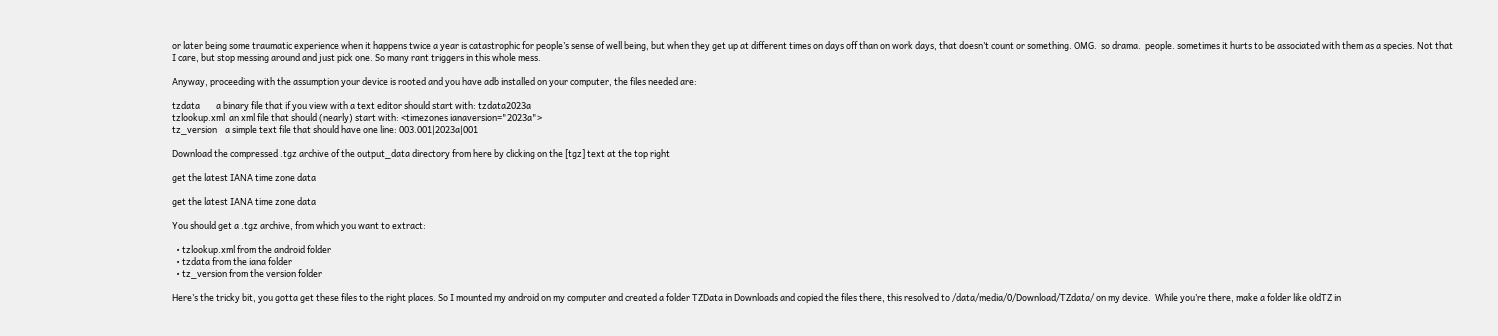or later being some traumatic experience when it happens twice a year is catastrophic for people’s sense of well being, but when they get up at different times on days off than on work days, that doesn’t count or something. OMG.  so drama.  people. sometimes it hurts to be associated with them as a species. Not that I care, but stop messing around and just pick one. So many rant triggers in this whole mess.

Anyway, proceeding with the assumption your device is rooted and you have adb installed on your computer, the files needed are:

tzdata        a binary file that if you view with a text editor should start with: tzdata2023a
tzlookup.xml  an xml file that should (nearly) start with: <timezones ianaversion="2023a">
tz_version    a simple text file that should have one line: 003.001|2023a|001

Download the compressed .tgz archive of the output_data directory from here by clicking on the [tgz] text at the top right

get the latest IANA time zone data

get the latest IANA time zone data

You should get a .tgz archive, from which you want to extract:

  • tzlookup.xml from the android folder
  • tzdata from the iana folder
  • tz_version from the version folder

Here’s the tricky bit, you gotta get these files to the right places. So I mounted my android on my computer and created a folder TZData in Downloads and copied the files there, this resolved to /data/media/0/Download/TZdata/ on my device.  While you’re there, make a folder like oldTZ in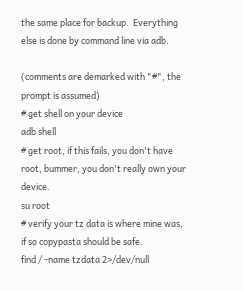the same place for backup.  Everything else is done by command line via adb.

(comments are demarked with "#", the prompt is assumed)
# get shell on your device
adb shell
# get root, if this fails, you don't have root, bummer, you don't really own your device.
su root
# verify your tz data is where mine was, if so copypasta should be safe.
find / -name tzdata 2>/dev/null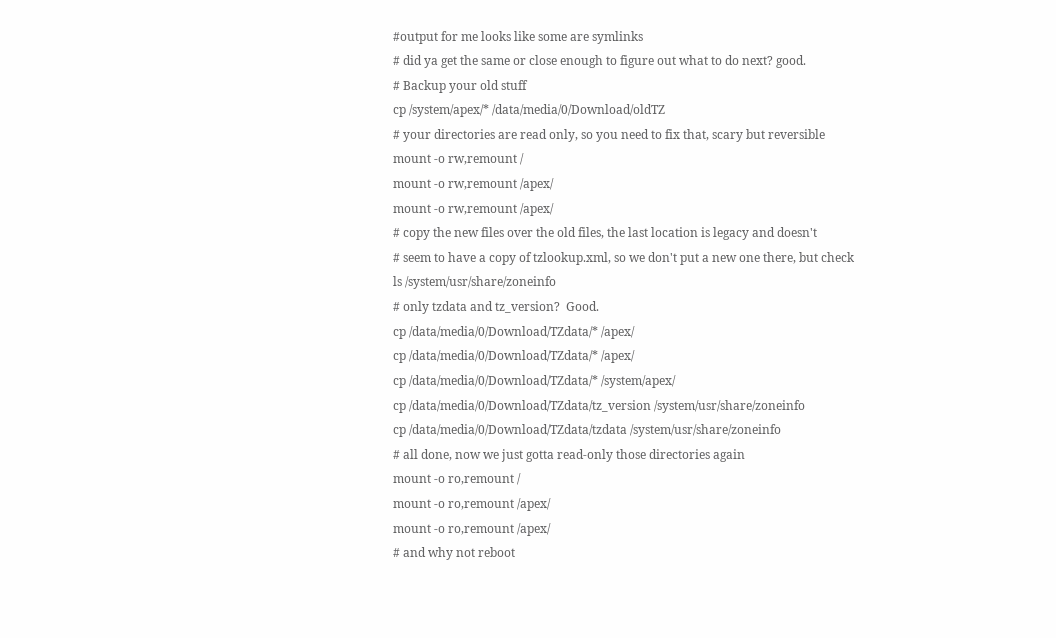#output for me looks like some are symlinks
# did ya get the same or close enough to figure out what to do next? good.
# Backup your old stuff
cp /system/apex/* /data/media/0/Download/oldTZ
# your directories are read only, so you need to fix that, scary but reversible
mount -o rw,remount /
mount -o rw,remount /apex/
mount -o rw,remount /apex/
# copy the new files over the old files, the last location is legacy and doesn't
# seem to have a copy of tzlookup.xml, so we don't put a new one there, but check
ls /system/usr/share/zoneinfo
# only tzdata and tz_version?  Good.
cp /data/media/0/Download/TZdata/* /apex/
cp /data/media/0/Download/TZdata/* /apex/
cp /data/media/0/Download/TZdata/* /system/apex/
cp /data/media/0/Download/TZdata/tz_version /system/usr/share/zoneinfo
cp /data/media/0/Download/TZdata/tzdata /system/usr/share/zoneinfo
# all done, now we just gotta read-only those directories again
mount -o ro,remount /
mount -o ro,remount /apex/
mount -o ro,remount /apex/
# and why not reboot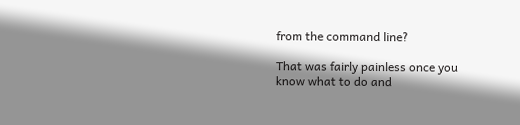from the command line?

That was fairly painless once you know what to do and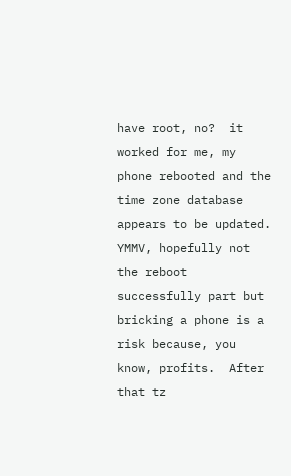have root, no?  it worked for me, my phone rebooted and the time zone database appears to be updated.  YMMV, hopefully not the reboot successfully part but bricking a phone is a risk because, you know, profits.  After that tz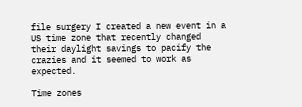file surgery I created a new event in a US time zone that recently changed their daylight savings to pacify the crazies and it seemed to work as expected.

Time zones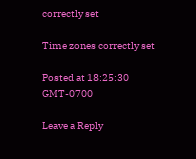correctly set

Time zones correctly set

Posted at 18:25:30 GMT-0700

Leave a Reply